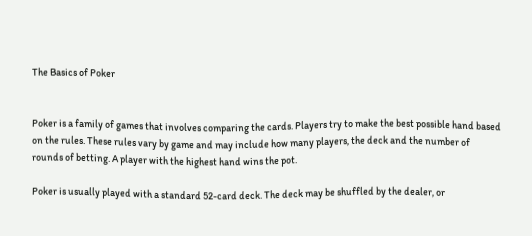The Basics of Poker


Poker is a family of games that involves comparing the cards. Players try to make the best possible hand based on the rules. These rules vary by game and may include how many players, the deck and the number of rounds of betting. A player with the highest hand wins the pot.

Poker is usually played with a standard 52-card deck. The deck may be shuffled by the dealer, or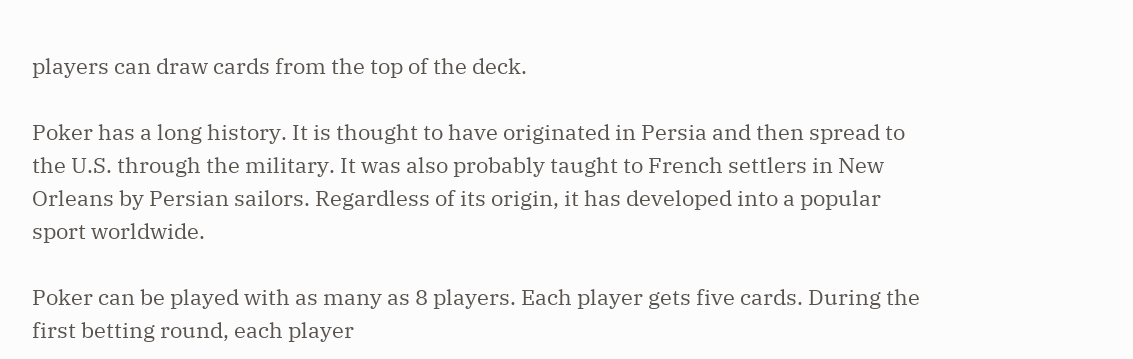players can draw cards from the top of the deck.

Poker has a long history. It is thought to have originated in Persia and then spread to the U.S. through the military. It was also probably taught to French settlers in New Orleans by Persian sailors. Regardless of its origin, it has developed into a popular sport worldwide.

Poker can be played with as many as 8 players. Each player gets five cards. During the first betting round, each player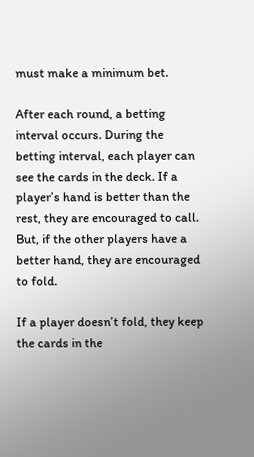must make a minimum bet.

After each round, a betting interval occurs. During the betting interval, each player can see the cards in the deck. If a player’s hand is better than the rest, they are encouraged to call. But, if the other players have a better hand, they are encouraged to fold.

If a player doesn’t fold, they keep the cards in the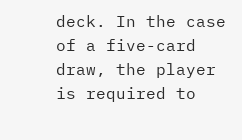deck. In the case of a five-card draw, the player is required to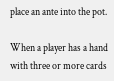place an ante into the pot.

When a player has a hand with three or more cards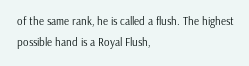of the same rank, he is called a flush. The highest possible hand is a Royal Flush,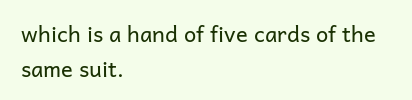which is a hand of five cards of the same suit.